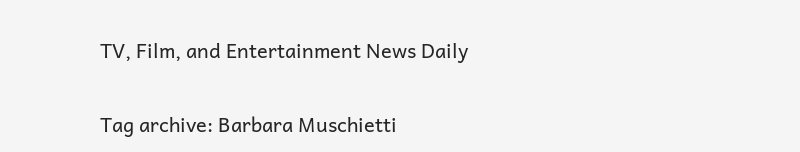TV, Film, and Entertainment News Daily

Tag archive: Barbara Muschietti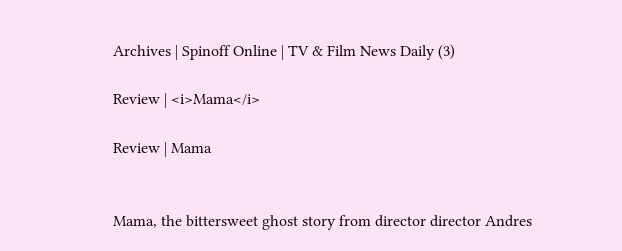Archives | Spinoff Online | TV & Film News Daily (3)

Review | <i>Mama</i>

Review | Mama


Mama, the bittersweet ghost story from director director Andres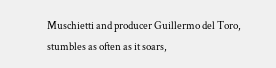Muschietti and producer Guillermo del Toro, stumbles as often as it soars,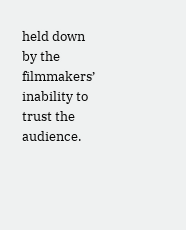held down by the filmmakers’ inability to trust the audience.